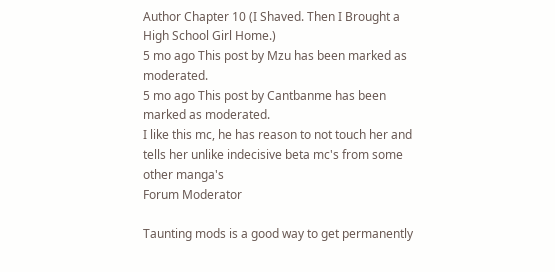Author Chapter 10 (I Shaved. Then I Brought a High School Girl Home.)
5 mo ago This post by Mzu has been marked as moderated.
5 mo ago This post by Cantbanme has been marked as moderated.
I like this mc, he has reason to not touch her and tells her unlike indecisive beta mc's from some other manga's
Forum Moderator

Taunting mods is a good way to get permanently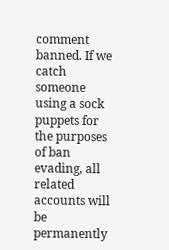comment banned. If we catch someone using a sock puppets for the purposes of ban evading, all related accounts will be permanently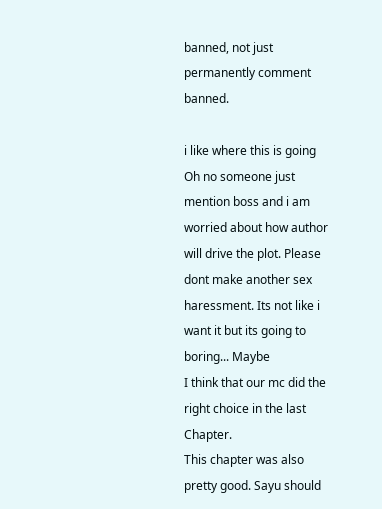banned, not just permanently comment banned.

i like where this is going
Oh no someone just mention boss and i am worried about how author will drive the plot. Please dont make another sex haressment. Its not like i want it but its going to boring... Maybe
I think that our mc did the right choice in the last Chapter.
This chapter was also pretty good. Sayu should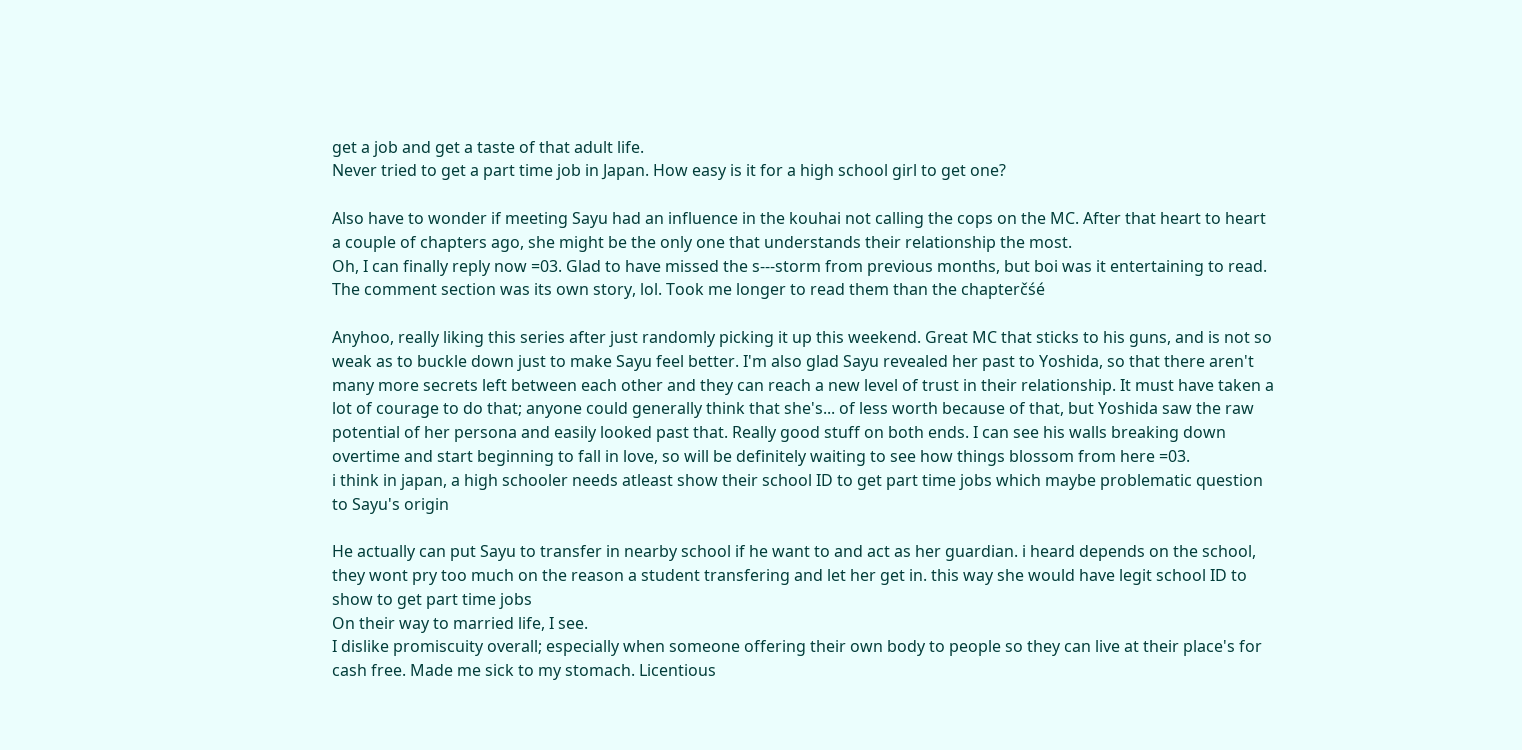get a job and get a taste of that adult life.
Never tried to get a part time job in Japan. How easy is it for a high school girl to get one?

Also have to wonder if meeting Sayu had an influence in the kouhai not calling the cops on the MC. After that heart to heart a couple of chapters ago, she might be the only one that understands their relationship the most.
Oh, I can finally reply now =03. Glad to have missed the s---storm from previous months, but boi was it entertaining to read. The comment section was its own story, lol. Took me longer to read them than the chapterčśé

Anyhoo, really liking this series after just randomly picking it up this weekend. Great MC that sticks to his guns, and is not so weak as to buckle down just to make Sayu feel better. I'm also glad Sayu revealed her past to Yoshida, so that there aren't many more secrets left between each other and they can reach a new level of trust in their relationship. It must have taken a lot of courage to do that; anyone could generally think that she's... of less worth because of that, but Yoshida saw the raw potential of her persona and easily looked past that. Really good stuff on both ends. I can see his walls breaking down overtime and start beginning to fall in love, so will be definitely waiting to see how things blossom from here =03.
i think in japan, a high schooler needs atleast show their school ID to get part time jobs which maybe problematic question to Sayu's origin

He actually can put Sayu to transfer in nearby school if he want to and act as her guardian. i heard depends on the school, they wont pry too much on the reason a student transfering and let her get in. this way she would have legit school ID to show to get part time jobs
On their way to married life, I see.
I dislike promiscuity overall; especially when someone offering their own body to people so they can live at their place's for cash free. Made me sick to my stomach. Licentious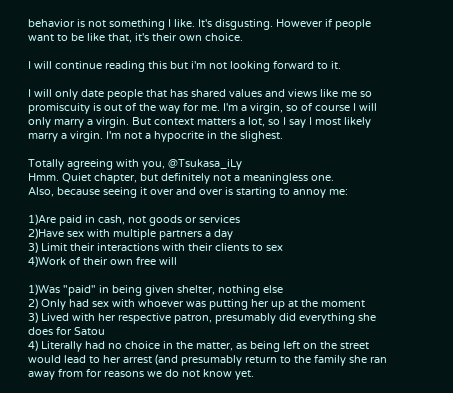behavior is not something I like. It's disgusting. However if people want to be like that, it's their own choice.

I will continue reading this but i'm not looking forward to it.

I will only date people that has shared values and views like me so promiscuity is out of the way for me. I'm a virgin, so of course I will only marry a virgin. But context matters a lot, so I say I most likely marry a virgin. I'm not a hypocrite in the slighest.

Totally agreeing with you, @Tsukasa_iLy
Hmm. Quiet chapter, but definitely not a meaningless one.
Also, because seeing it over and over is starting to annoy me:

1)Are paid in cash, not goods or services
2)Have sex with multiple partners a day
3) Limit their interactions with their clients to sex
4)Work of their own free will

1)Was "paid" in being given shelter, nothing else
2) Only had sex with whoever was putting her up at the moment
3) Lived with her respective patron, presumably did everything she does for Satou
4) Literally had no choice in the matter, as being left on the street would lead to her arrest (and presumably return to the family she ran away from for reasons we do not know yet.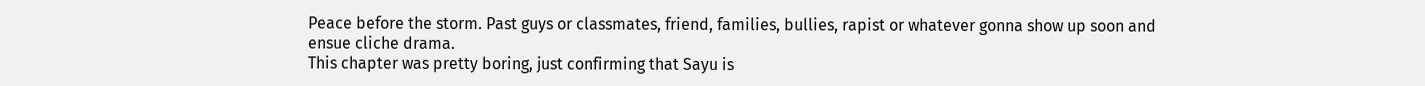Peace before the storm. Past guys or classmates, friend, families, bullies, rapist or whatever gonna show up soon and ensue cliche drama.
This chapter was pretty boring, just confirming that Sayu is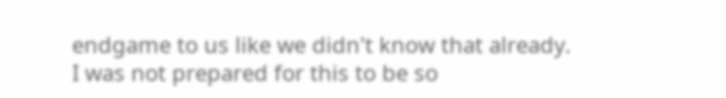endgame to us like we didn't know that already.
I was not prepared for this to be so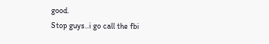good.
Stop guys..i go call the fbi